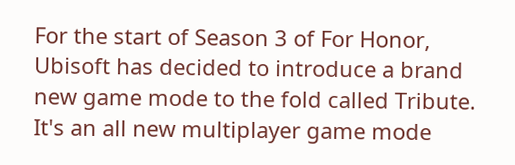For the start of Season 3 of For Honor, Ubisoft has decided to introduce a brand new game mode to the fold called Tribute. It's an all new multiplayer game mode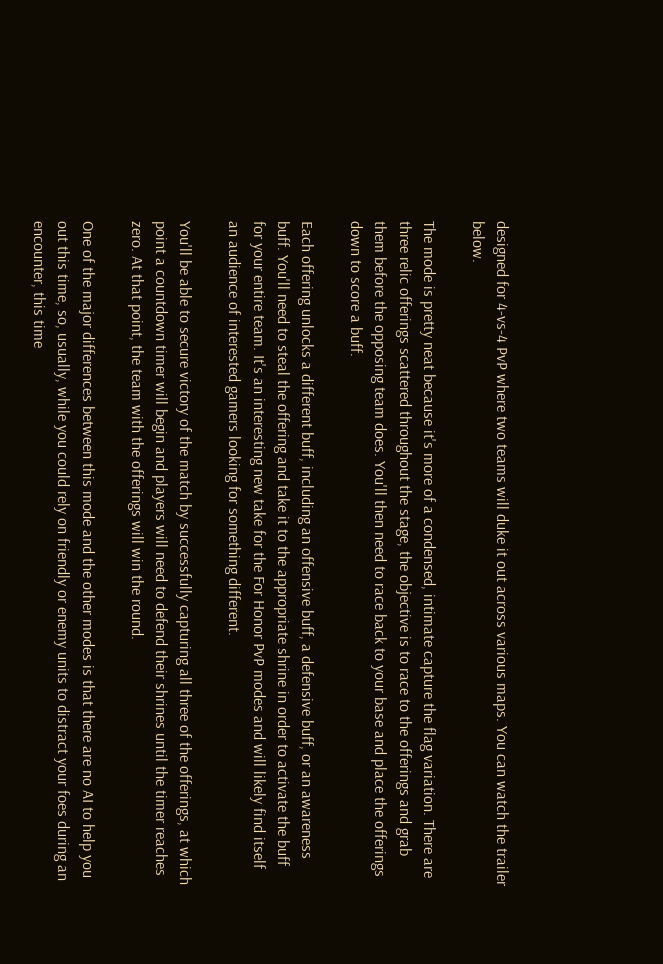designed for 4-vs-4 PvP where two teams will duke it out across various maps. You can watch the trailer below.

The mode is pretty neat because it's more of a condensed, intimate capture the flag variation. There are three relic offerings scattered throughout the stage, the objective is to race to the offerings and grab them before the opposing team does. You'll then need to race back to your base and place the offerings down to score a buff.

Each offering unlocks a different buff, including an offensive buff, a defensive buff, or an awareness buff. You'll need to steal the offering and take it to the appropriate shrine in order to activate the buff for your entire team. It's an interesting new take for the For Honor PvP modes and will likely find itself an audience of interested gamers looking for something different.

You'll be able to secure victory of the match by successfully capturing all three of the offerings, at which point a countdown timer will begin and players will need to defend their shrines until the timer reaches zero. At that point, the team with the offerings will win the round.

One of the major differences between this mode and the other modes is that there are no AI to help you out this time, so, usually, while you could rely on friendly or enemy units to distract your foes during an encounter, this time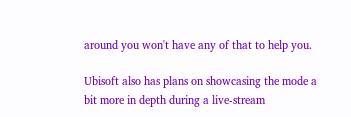around you won't have any of that to help you.

Ubisoft also has plans on showcasing the mode a bit more in depth during a live-stream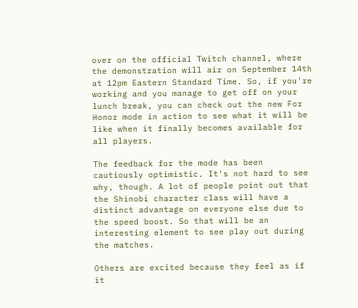over on the official Twitch channel, where the demonstration will air on September 14th at 12pm Eastern Standard Time. So, if you're working and you manage to get off on your lunch break, you can check out the new For Honor mode in action to see what it will be like when it finally becomes available for all players.

The feedback for the mode has been cautiously optimistic. It's not hard to see why, though. A lot of people point out that the Shinobi character class will have a distinct advantage on everyone else due to the speed boost. So that will be an interesting element to see play out during the matches.

Others are excited because they feel as if it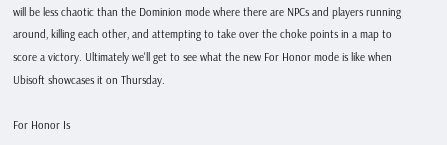will be less chaotic than the Dominion mode where there are NPCs and players running around, killing each other, and attempting to take over the choke points in a map to score a victory. Ultimately we'll get to see what the new For Honor mode is like when Ubisoft showcases it on Thursday.

For Honor Is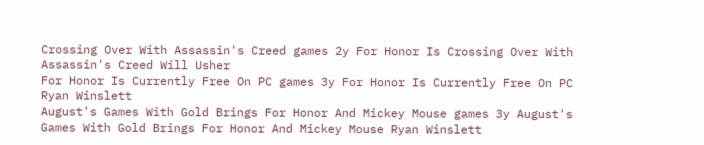Crossing Over With Assassin's Creed games 2y For Honor Is Crossing Over With Assassin's Creed Will Usher
For Honor Is Currently Free On PC games 3y For Honor Is Currently Free On PC Ryan Winslett
August's Games With Gold Brings For Honor And Mickey Mouse games 3y August's Games With Gold Brings For Honor And Mickey Mouse Ryan Winslett